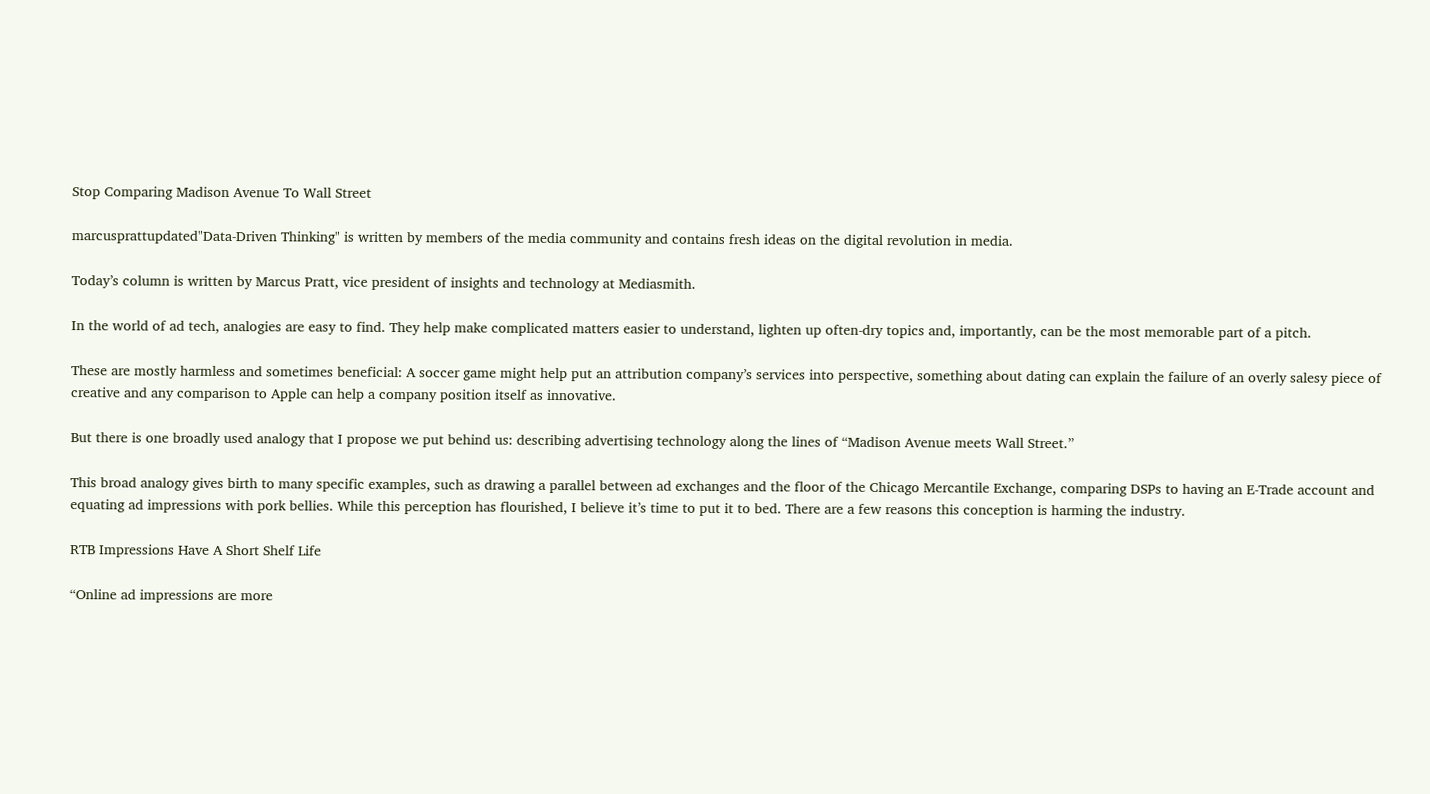Stop Comparing Madison Avenue To Wall Street

marcusprattupdated"Data-Driven Thinking" is written by members of the media community and contains fresh ideas on the digital revolution in media.

Today’s column is written by Marcus Pratt, vice president of insights and technology at Mediasmith.

In the world of ad tech, analogies are easy to find. They help make complicated matters easier to understand, lighten up often-dry topics and, importantly, can be the most memorable part of a pitch.

These are mostly harmless and sometimes beneficial: A soccer game might help put an attribution company’s services into perspective, something about dating can explain the failure of an overly salesy piece of creative and any comparison to Apple can help a company position itself as innovative.

But there is one broadly used analogy that I propose we put behind us: describing advertising technology along the lines of “Madison Avenue meets Wall Street.”

This broad analogy gives birth to many specific examples, such as drawing a parallel between ad exchanges and the floor of the Chicago Mercantile Exchange, comparing DSPs to having an E-Trade account and equating ad impressions with pork bellies. While this perception has flourished, I believe it’s time to put it to bed. There are a few reasons this conception is harming the industry.

RTB Impressions Have A Short Shelf Life

“Online ad impressions are more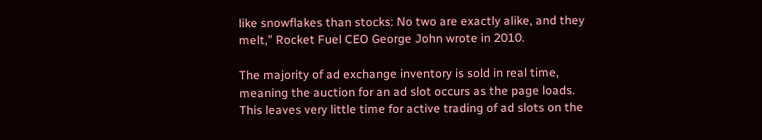like snowflakes than stocks: No two are exactly alike, and they melt,” Rocket Fuel CEO George John wrote in 2010.

The majority of ad exchange inventory is sold in real time, meaning the auction for an ad slot occurs as the page loads. This leaves very little time for active trading of ad slots on the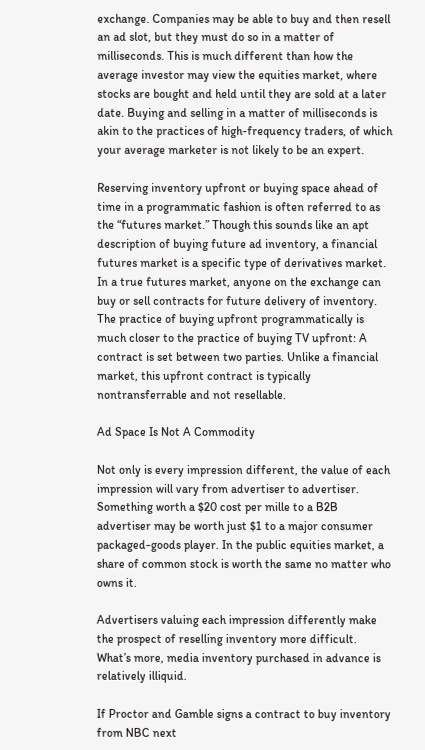exchange. Companies may be able to buy and then resell an ad slot, but they must do so in a matter of milliseconds. This is much different than how the average investor may view the equities market, where stocks are bought and held until they are sold at a later date. Buying and selling in a matter of milliseconds is akin to the practices of high-frequency traders, of which your average marketer is not likely to be an expert.

Reserving inventory upfront or buying space ahead of time in a programmatic fashion is often referred to as the “futures market.” Though this sounds like an apt description of buying future ad inventory, a financial futures market is a specific type of derivatives market. In a true futures market, anyone on the exchange can buy or sell contracts for future delivery of inventory. The practice of buying upfront programmatically is much closer to the practice of buying TV upfront: A contract is set between two parties. Unlike a financial market, this upfront contract is typically nontransferrable and not resellable.

Ad Space Is Not A Commodity

Not only is every impression different, the value of each impression will vary from advertiser to advertiser. Something worth a $20 cost per mille to a B2B advertiser may be worth just $1 to a major consumer packaged-goods player. In the public equities market, a share of common stock is worth the same no matter who owns it.

Advertisers valuing each impression differently make the prospect of reselling inventory more difficult. What’s more, media inventory purchased in advance is relatively illiquid.

If Proctor and Gamble signs a contract to buy inventory from NBC next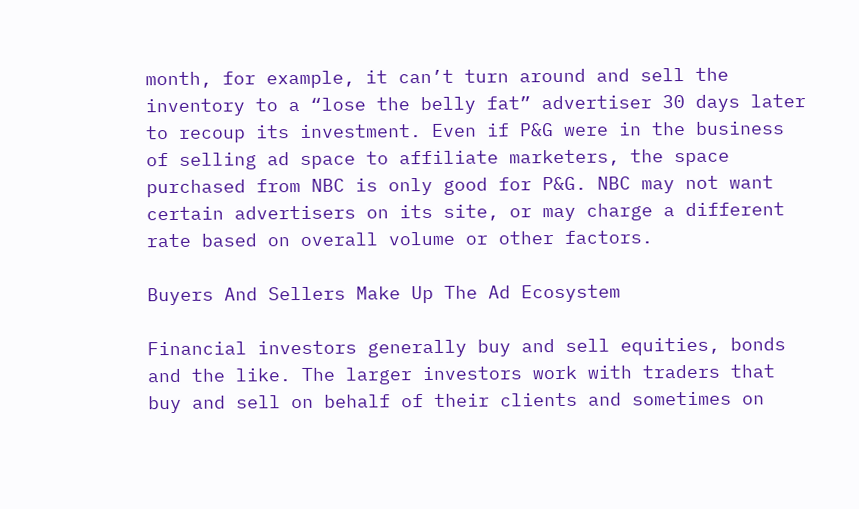month, for example, it can’t turn around and sell the inventory to a “lose the belly fat” advertiser 30 days later to recoup its investment. Even if P&G were in the business of selling ad space to affiliate marketers, the space purchased from NBC is only good for P&G. NBC may not want certain advertisers on its site, or may charge a different rate based on overall volume or other factors.

Buyers And Sellers Make Up The Ad Ecosystem

Financial investors generally buy and sell equities, bonds and the like. The larger investors work with traders that buy and sell on behalf of their clients and sometimes on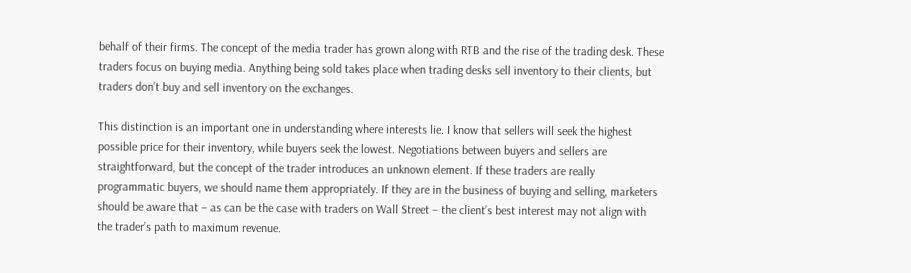behalf of their firms. The concept of the media trader has grown along with RTB and the rise of the trading desk. These traders focus on buying media. Anything being sold takes place when trading desks sell inventory to their clients, but traders don’t buy and sell inventory on the exchanges.

This distinction is an important one in understanding where interests lie. I know that sellers will seek the highest possible price for their inventory, while buyers seek the lowest. Negotiations between buyers and sellers are straightforward, but the concept of the trader introduces an unknown element. If these traders are really programmatic buyers, we should name them appropriately. If they are in the business of buying and selling, marketers should be aware that – as can be the case with traders on Wall Street – the client’s best interest may not align with the trader’s path to maximum revenue.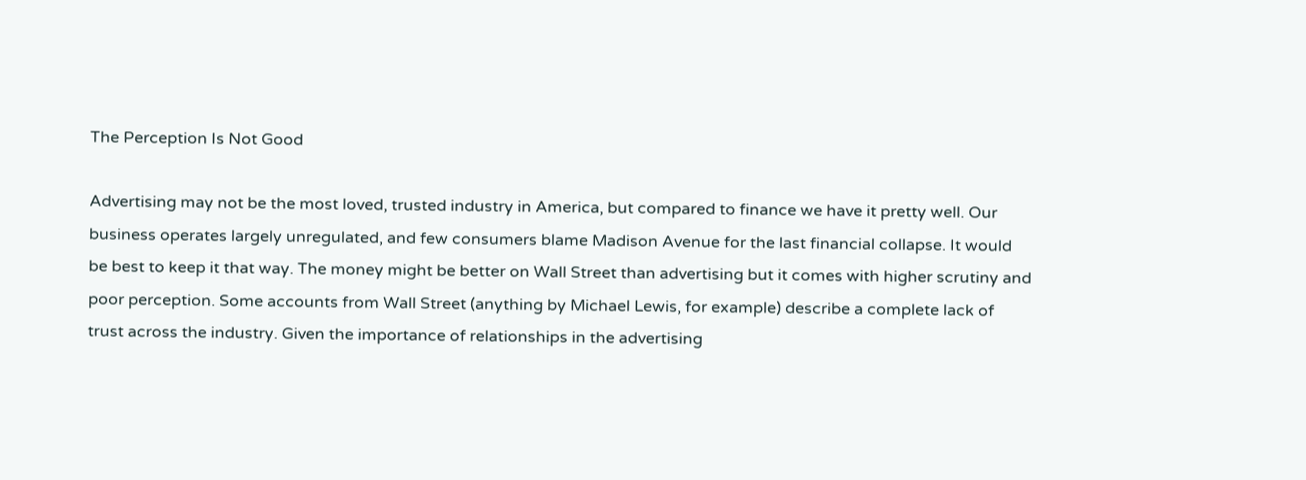The Perception Is Not Good

Advertising may not be the most loved, trusted industry in America, but compared to finance we have it pretty well. Our business operates largely unregulated, and few consumers blame Madison Avenue for the last financial collapse. It would be best to keep it that way. The money might be better on Wall Street than advertising but it comes with higher scrutiny and poor perception. Some accounts from Wall Street (anything by Michael Lewis, for example) describe a complete lack of trust across the industry. Given the importance of relationships in the advertising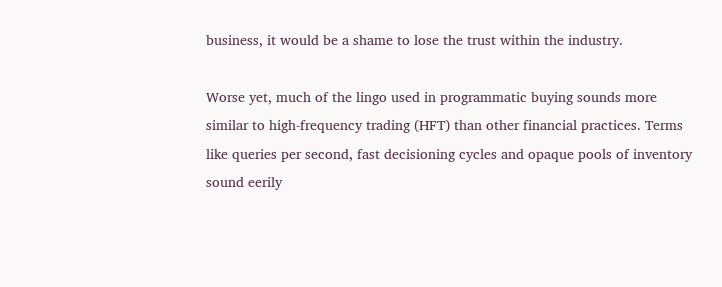business, it would be a shame to lose the trust within the industry.

Worse yet, much of the lingo used in programmatic buying sounds more similar to high-frequency trading (HFT) than other financial practices. Terms like queries per second, fast decisioning cycles and opaque pools of inventory sound eerily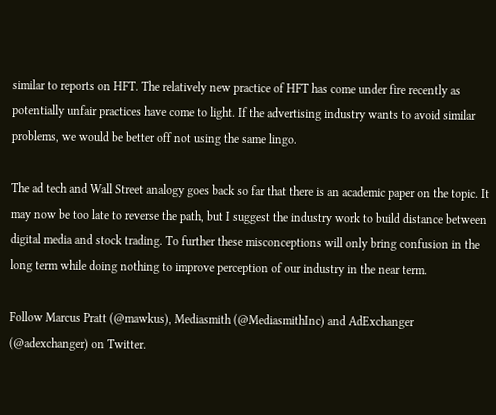similar to reports on HFT. The relatively new practice of HFT has come under fire recently as potentially unfair practices have come to light. If the advertising industry wants to avoid similar problems, we would be better off not using the same lingo.

The ad tech and Wall Street analogy goes back so far that there is an academic paper on the topic. It may now be too late to reverse the path, but I suggest the industry work to build distance between digital media and stock trading. To further these misconceptions will only bring confusion in the long term while doing nothing to improve perception of our industry in the near term.

Follow Marcus Pratt (@mawkus), Mediasmith (@MediasmithInc) and AdExchanger (@adexchanger) on Twitter.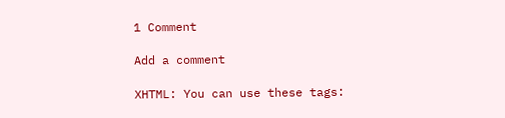1 Comment

Add a comment

XHTML: You can use these tags: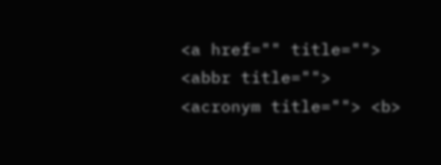<a href="" title=""> <abbr title=""> <acronym title=""> <b>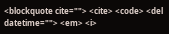<blockquote cite=""> <cite> <code> <del datetime=""> <em> <i>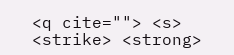<q cite=""> <s> <strike> <strong>